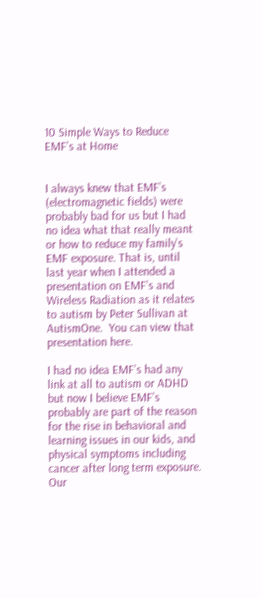10 Simple Ways to Reduce EMF’s at Home


I always knew that EMF’s (electromagnetic fields) were probably bad for us but I had no idea what that really meant or how to reduce my family’s EMF exposure. That is, until last year when I attended a presentation on EMF’s and Wireless Radiation as it relates to autism by Peter Sullivan at AutismOne.  You can view that presentation here.

I had no idea EMF’s had any link at all to autism or ADHD but now I believe EMF’s probably are part of the reason for the rise in behavioral and learning issues in our kids, and physical symptoms including cancer after long term exposure. Our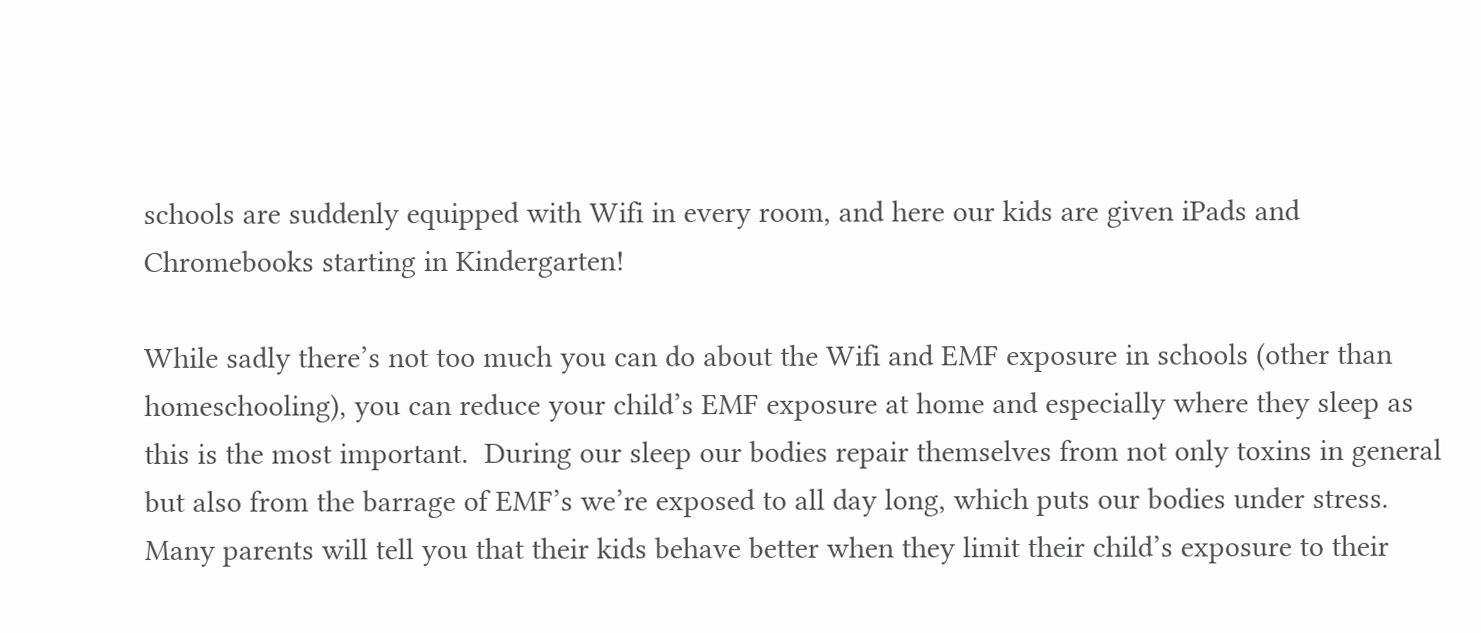schools are suddenly equipped with Wifi in every room, and here our kids are given iPads and Chromebooks starting in Kindergarten!

While sadly there’s not too much you can do about the Wifi and EMF exposure in schools (other than homeschooling), you can reduce your child’s EMF exposure at home and especially where they sleep as this is the most important.  During our sleep our bodies repair themselves from not only toxins in general but also from the barrage of EMF’s we’re exposed to all day long, which puts our bodies under stress. Many parents will tell you that their kids behave better when they limit their child’s exposure to their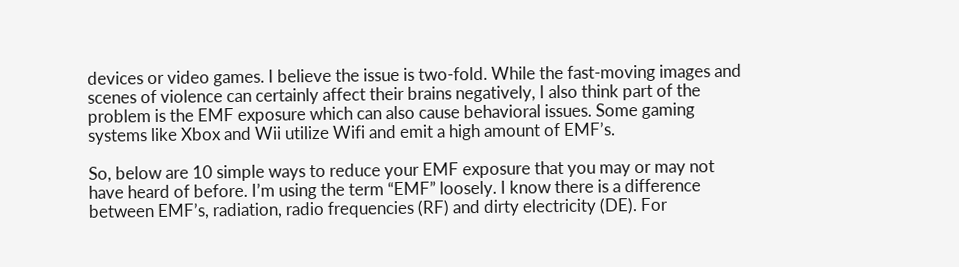devices or video games. I believe the issue is two-fold. While the fast-moving images and scenes of violence can certainly affect their brains negatively, I also think part of the problem is the EMF exposure which can also cause behavioral issues. Some gaming systems like Xbox and Wii utilize Wifi and emit a high amount of EMF’s.

So, below are 10 simple ways to reduce your EMF exposure that you may or may not have heard of before. I’m using the term “EMF” loosely. I know there is a difference between EMF’s, radiation, radio frequencies (RF) and dirty electricity (DE). For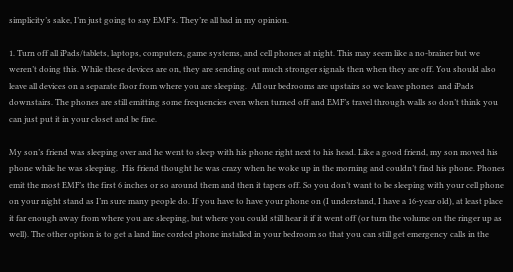simplicity’s sake, I’m just going to say EMF’s. They’re all bad in my opinion.

1. Turn off all iPads/tablets, laptops, computers, game systems, and cell phones at night. This may seem like a no-brainer but we weren’t doing this. While these devices are on, they are sending out much stronger signals then when they are off. You should also leave all devices on a separate floor from where you are sleeping.  All our bedrooms are upstairs so we leave phones  and iPads downstairs. The phones are still emitting some frequencies even when turned off and EMF’s travel through walls so don’t think you can just put it in your closet and be fine.

My son’s friend was sleeping over and he went to sleep with his phone right next to his head. Like a good friend, my son moved his phone while he was sleeping.  His friend thought he was crazy when he woke up in the morning and couldn’t find his phone. Phones emit the most EMF’s the first 6 inches or so around them and then it tapers off. So you don’t want to be sleeping with your cell phone on your night stand as I’m sure many people do. If you have to have your phone on (I understand, I have a 16-year old), at least place it far enough away from where you are sleeping, but where you could still hear it if it went off (or turn the volume on the ringer up as well). The other option is to get a land line corded phone installed in your bedroom so that you can still get emergency calls in the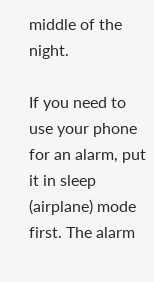middle of the night.

If you need to use your phone for an alarm, put it in sleep (airplane) mode first. The alarm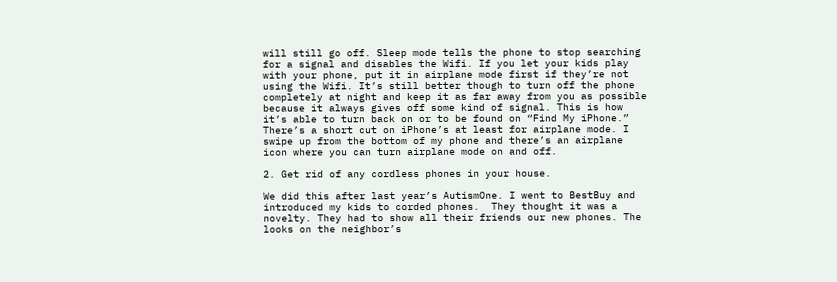will still go off. Sleep mode tells the phone to stop searching for a signal and disables the Wifi. If you let your kids play with your phone, put it in airplane mode first if they’re not using the Wifi. It’s still better though to turn off the phone completely at night and keep it as far away from you as possible because it always gives off some kind of signal. This is how it’s able to turn back on or to be found on “Find My iPhone.” There’s a short cut on iPhone’s at least for airplane mode. I swipe up from the bottom of my phone and there’s an airplane icon where you can turn airplane mode on and off.

2. Get rid of any cordless phones in your house.

We did this after last year’s AutismOne. I went to BestBuy and introduced my kids to corded phones.  They thought it was a novelty. They had to show all their friends our new phones. The looks on the neighbor’s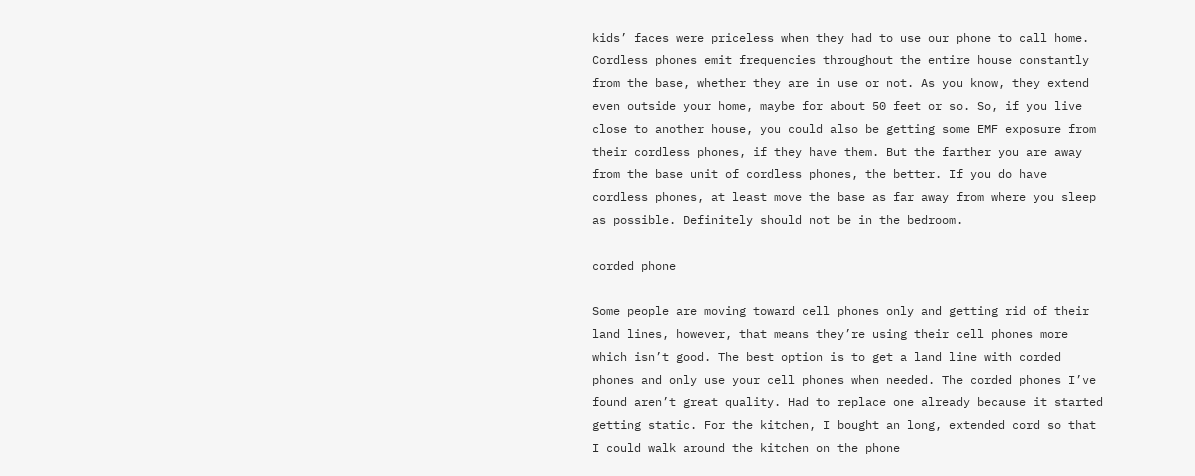kids’ faces were priceless when they had to use our phone to call home. Cordless phones emit frequencies throughout the entire house constantly from the base, whether they are in use or not. As you know, they extend even outside your home, maybe for about 50 feet or so. So, if you live close to another house, you could also be getting some EMF exposure from their cordless phones, if they have them. But the farther you are away from the base unit of cordless phones, the better. If you do have cordless phones, at least move the base as far away from where you sleep as possible. Definitely should not be in the bedroom.

corded phone

Some people are moving toward cell phones only and getting rid of their land lines, however, that means they’re using their cell phones more which isn’t good. The best option is to get a land line with corded phones and only use your cell phones when needed. The corded phones I’ve found aren’t great quality. Had to replace one already because it started getting static. For the kitchen, I bought an long, extended cord so that I could walk around the kitchen on the phone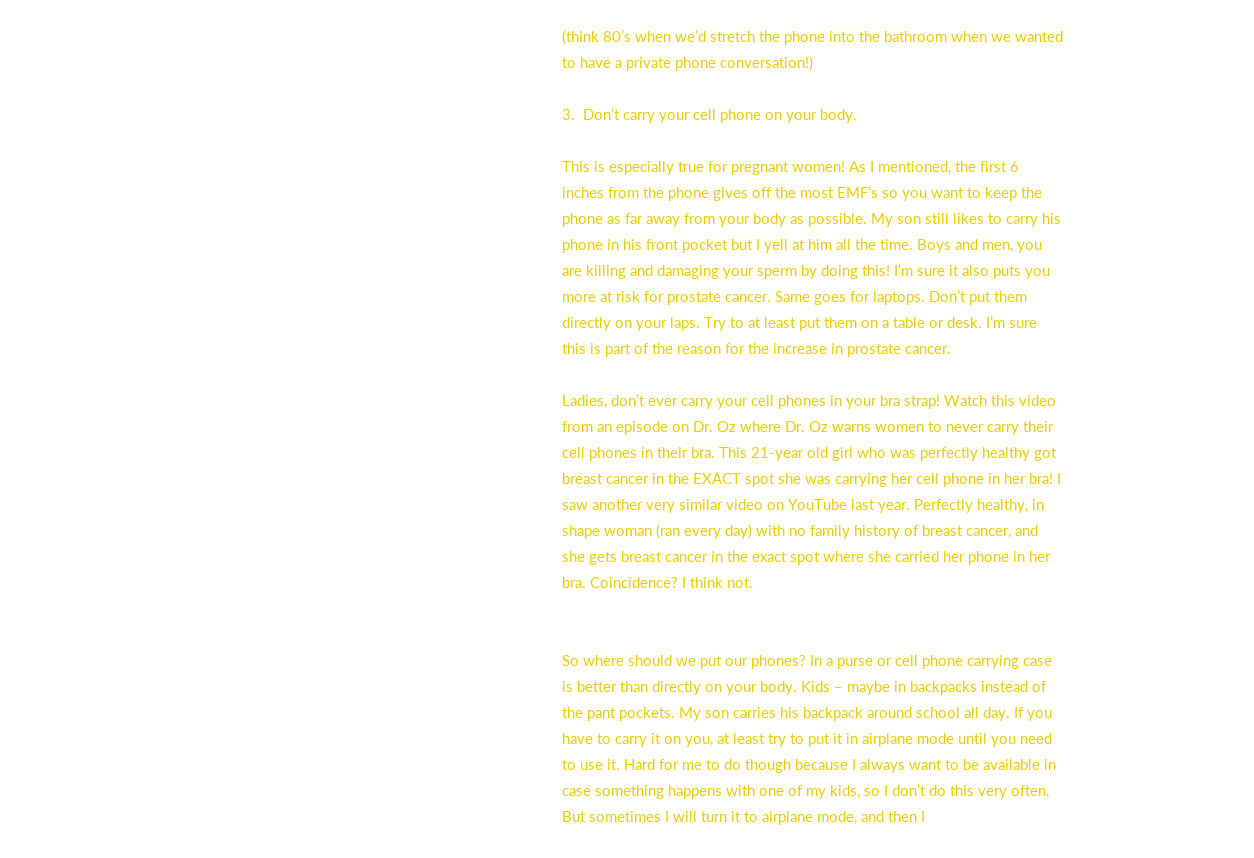(think 80’s when we’d stretch the phone into the bathroom when we wanted to have a private phone conversation!)

3.  Don’t carry your cell phone on your body.

This is especially true for pregnant women! As I mentioned, the first 6 inches from the phone gives off the most EMF’s so you want to keep the phone as far away from your body as possible. My son still likes to carry his phone in his front pocket but I yell at him all the time. Boys and men, you are killing and damaging your sperm by doing this! I’m sure it also puts you more at risk for prostate cancer. Same goes for laptops. Don’t put them directly on your laps. Try to at least put them on a table or desk. I’m sure this is part of the reason for the increase in prostate cancer.

Ladies, don’t ever carry your cell phones in your bra strap! Watch this video from an episode on Dr. Oz where Dr. Oz warns women to never carry their cell phones in their bra. This 21-year old girl who was perfectly healthy got breast cancer in the EXACT spot she was carrying her cell phone in her bra! I saw another very similar video on YouTube last year. Perfectly healthy, in shape woman (ran every day) with no family history of breast cancer, and she gets breast cancer in the exact spot where she carried her phone in her bra. Coincidence? I think not.


So where should we put our phones? In a purse or cell phone carrying case is better than directly on your body. Kids – maybe in backpacks instead of the pant pockets. My son carries his backpack around school all day. If you have to carry it on you, at least try to put it in airplane mode until you need to use it. Hard for me to do though because I always want to be available in case something happens with one of my kids, so I don’t do this very often. But sometimes I will turn it to airplane mode, and then I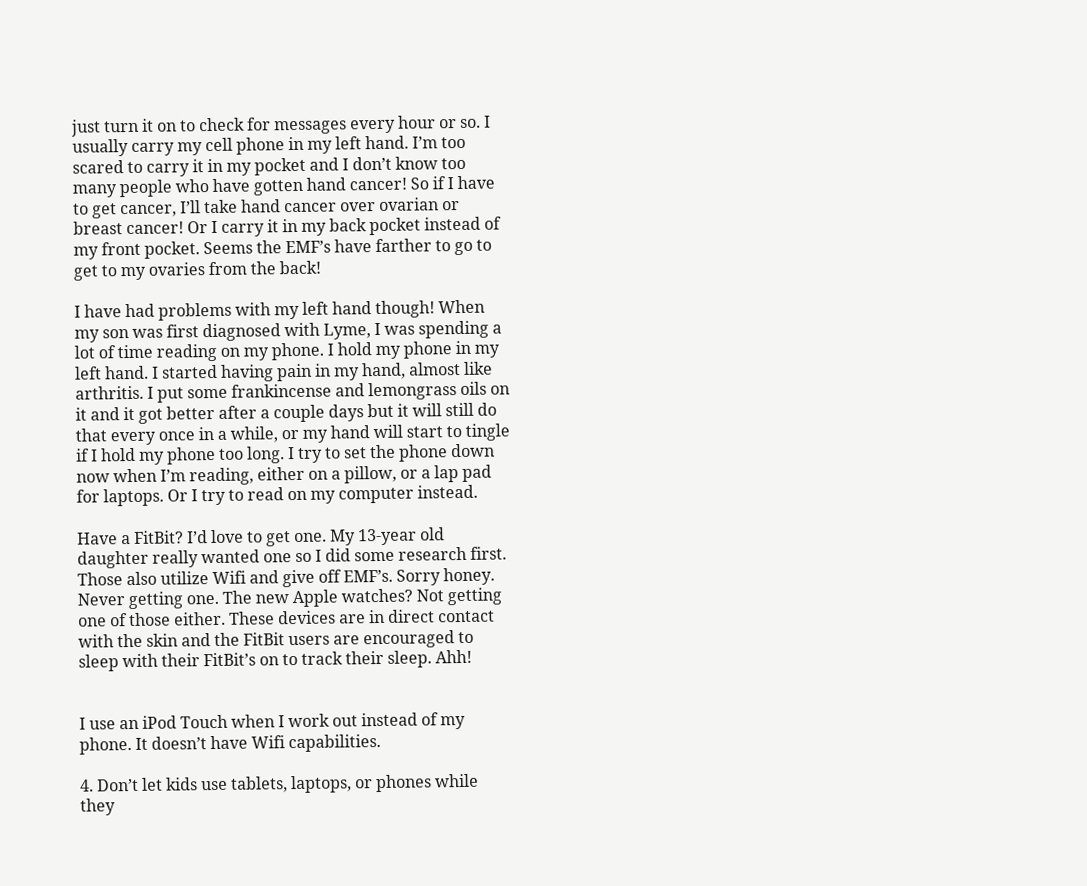just turn it on to check for messages every hour or so. I usually carry my cell phone in my left hand. I’m too scared to carry it in my pocket and I don’t know too many people who have gotten hand cancer! So if I have to get cancer, I’ll take hand cancer over ovarian or breast cancer! Or I carry it in my back pocket instead of my front pocket. Seems the EMF’s have farther to go to get to my ovaries from the back!

I have had problems with my left hand though! When my son was first diagnosed with Lyme, I was spending a lot of time reading on my phone. I hold my phone in my left hand. I started having pain in my hand, almost like arthritis. I put some frankincense and lemongrass oils on it and it got better after a couple days but it will still do that every once in a while, or my hand will start to tingle if I hold my phone too long. I try to set the phone down now when I’m reading, either on a pillow, or a lap pad for laptops. Or I try to read on my computer instead.

Have a FitBit? I’d love to get one. My 13-year old daughter really wanted one so I did some research first. Those also utilize Wifi and give off EMF’s. Sorry honey. Never getting one. The new Apple watches? Not getting one of those either. These devices are in direct contact with the skin and the FitBit users are encouraged to sleep with their FitBit’s on to track their sleep. Ahh!


I use an iPod Touch when I work out instead of my phone. It doesn’t have Wifi capabilities.

4. Don’t let kids use tablets, laptops, or phones while they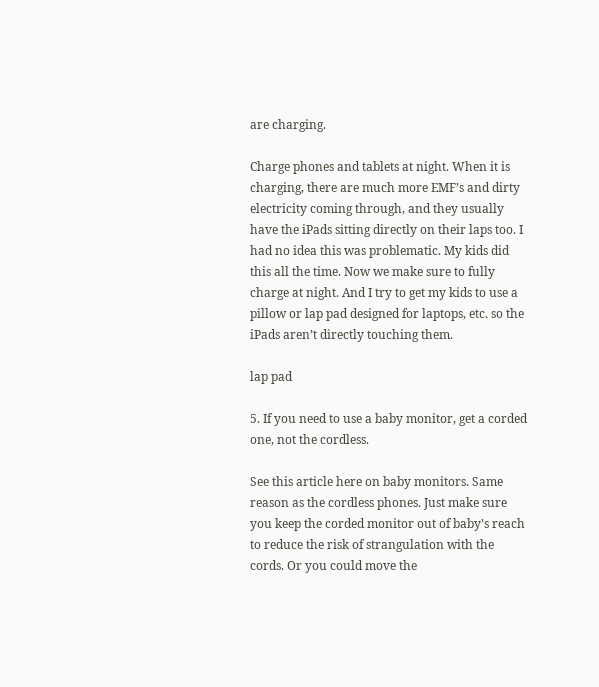are charging.

Charge phones and tablets at night. When it is charging, there are much more EMF’s and dirty electricity coming through, and they usually have the iPads sitting directly on their laps too. I had no idea this was problematic. My kids did this all the time. Now we make sure to fully charge at night. And I try to get my kids to use a pillow or lap pad designed for laptops, etc. so the iPads aren’t directly touching them.

lap pad

5. If you need to use a baby monitor, get a corded one, not the cordless.

See this article here on baby monitors. Same reason as the cordless phones. Just make sure you keep the corded monitor out of baby’s reach to reduce the risk of strangulation with the cords. Or you could move the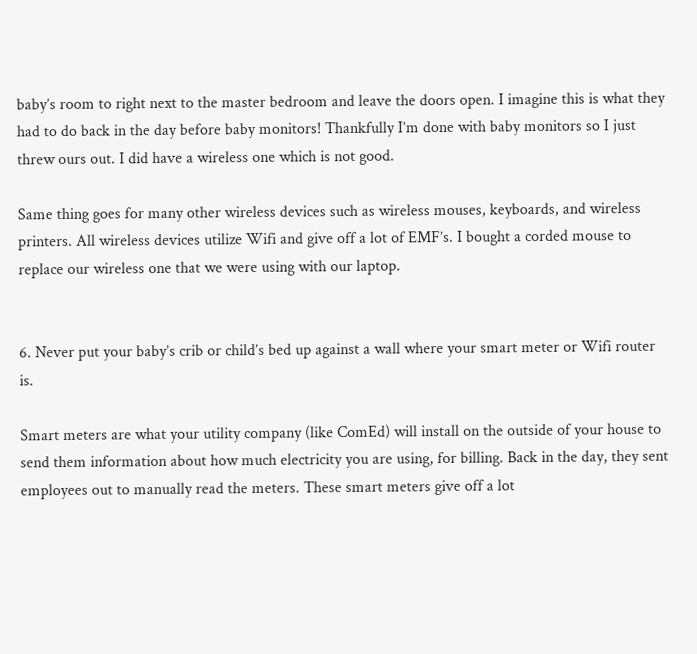baby’s room to right next to the master bedroom and leave the doors open. I imagine this is what they had to do back in the day before baby monitors! Thankfully I’m done with baby monitors so I just threw ours out. I did have a wireless one which is not good.

Same thing goes for many other wireless devices such as wireless mouses, keyboards, and wireless printers. All wireless devices utilize Wifi and give off a lot of EMF’s. I bought a corded mouse to replace our wireless one that we were using with our laptop.


6. Never put your baby’s crib or child’s bed up against a wall where your smart meter or Wifi router is.

Smart meters are what your utility company (like ComEd) will install on the outside of your house to send them information about how much electricity you are using, for billing. Back in the day, they sent employees out to manually read the meters. These smart meters give off a lot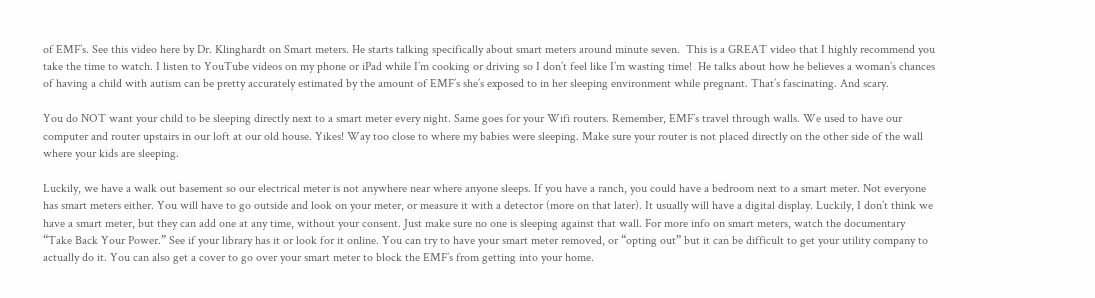of EMF’s. See this video here by Dr. Klinghardt on Smart meters. He starts talking specifically about smart meters around minute seven.  This is a GREAT video that I highly recommend you take the time to watch. I listen to YouTube videos on my phone or iPad while I’m cooking or driving so I don’t feel like I’m wasting time!  He talks about how he believes a woman’s chances of having a child with autism can be pretty accurately estimated by the amount of EMF’s she’s exposed to in her sleeping environment while pregnant. That’s fascinating. And scary.

You do NOT want your child to be sleeping directly next to a smart meter every night. Same goes for your Wifi routers. Remember, EMF’s travel through walls. We used to have our computer and router upstairs in our loft at our old house. Yikes! Way too close to where my babies were sleeping. Make sure your router is not placed directly on the other side of the wall where your kids are sleeping.

Luckily, we have a walk out basement so our electrical meter is not anywhere near where anyone sleeps. If you have a ranch, you could have a bedroom next to a smart meter. Not everyone has smart meters either. You will have to go outside and look on your meter, or measure it with a detector (more on that later). It usually will have a digital display. Luckily, I don’t think we have a smart meter, but they can add one at any time, without your consent. Just make sure no one is sleeping against that wall. For more info on smart meters, watch the documentary “Take Back Your Power.” See if your library has it or look for it online. You can try to have your smart meter removed, or “opting out” but it can be difficult to get your utility company to actually do it. You can also get a cover to go over your smart meter to block the EMF’s from getting into your home.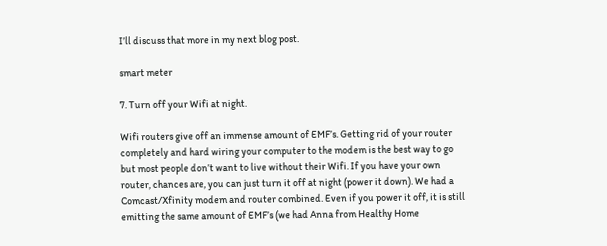I’ll discuss that more in my next blog post.

smart meter

7. Turn off your Wifi at night.

Wifi routers give off an immense amount of EMF’s. Getting rid of your router completely and hard wiring your computer to the modem is the best way to go but most people don’t want to live without their Wifi. If you have your own router, chances are, you can just turn it off at night (power it down). We had a Comcast/Xfinity modem and router combined. Even if you power it off, it is still emitting the same amount of EMF’s (we had Anna from Healthy Home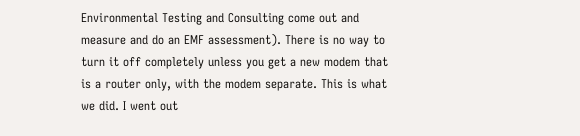Environmental Testing and Consulting come out and measure and do an EMF assessment). There is no way to turn it off completely unless you get a new modem that is a router only, with the modem separate. This is what we did. I went out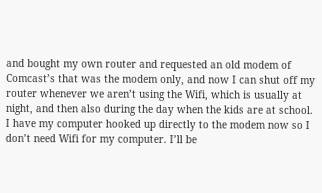and bought my own router and requested an old modem of Comcast’s that was the modem only, and now I can shut off my router whenever we aren’t using the Wifi, which is usually at night, and then also during the day when the kids are at school. I have my computer hooked up directly to the modem now so I don’t need Wifi for my computer. I’ll be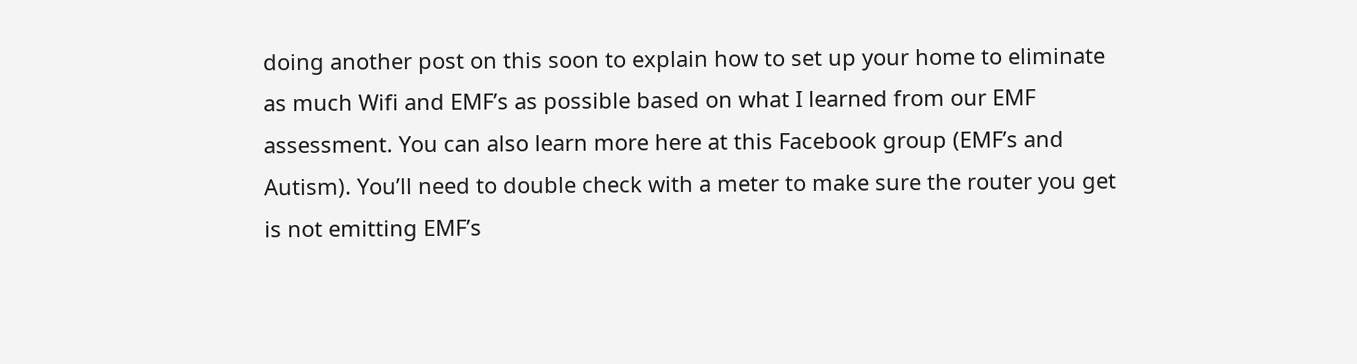doing another post on this soon to explain how to set up your home to eliminate as much Wifi and EMF’s as possible based on what I learned from our EMF assessment. You can also learn more here at this Facebook group (EMF’s and Autism). You’ll need to double check with a meter to make sure the router you get is not emitting EMF’s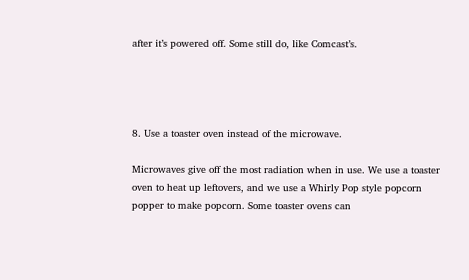after it’s powered off. Some still do, like Comcast’s.




8. Use a toaster oven instead of the microwave.

Microwaves give off the most radiation when in use. We use a toaster oven to heat up leftovers, and we use a Whirly Pop style popcorn popper to make popcorn. Some toaster ovens can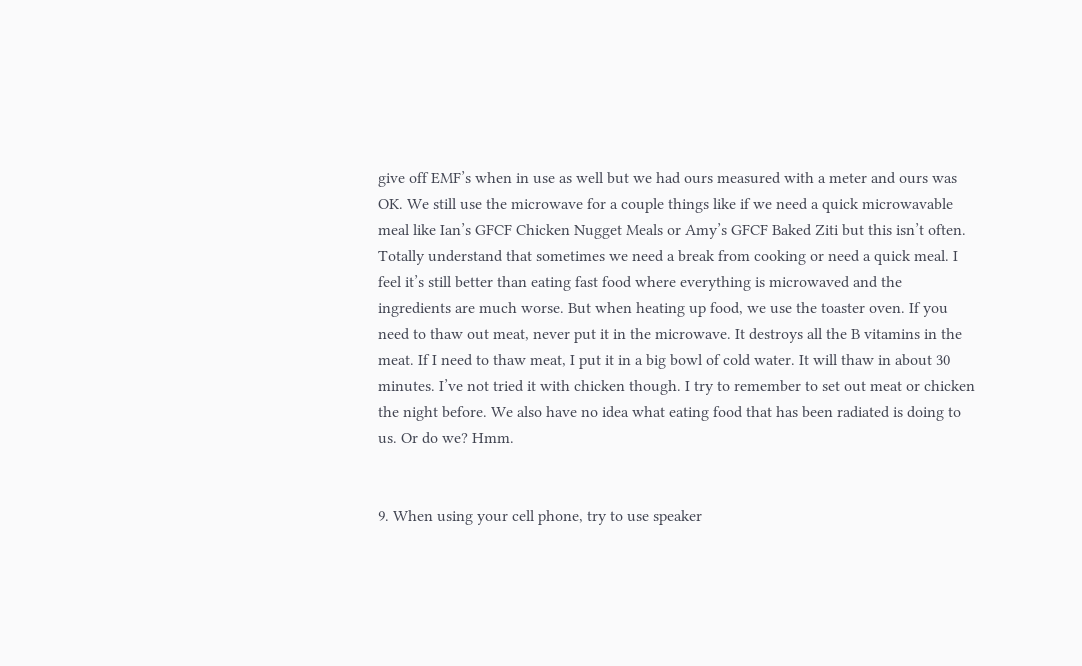give off EMF’s when in use as well but we had ours measured with a meter and ours was OK. We still use the microwave for a couple things like if we need a quick microwavable meal like Ian’s GFCF Chicken Nugget Meals or Amy’s GFCF Baked Ziti but this isn’t often. Totally understand that sometimes we need a break from cooking or need a quick meal. I feel it’s still better than eating fast food where everything is microwaved and the ingredients are much worse. But when heating up food, we use the toaster oven. If you need to thaw out meat, never put it in the microwave. It destroys all the B vitamins in the meat. If I need to thaw meat, I put it in a big bowl of cold water. It will thaw in about 30 minutes. I’ve not tried it with chicken though. I try to remember to set out meat or chicken the night before. We also have no idea what eating food that has been radiated is doing to us. Or do we? Hmm.


9. When using your cell phone, try to use speaker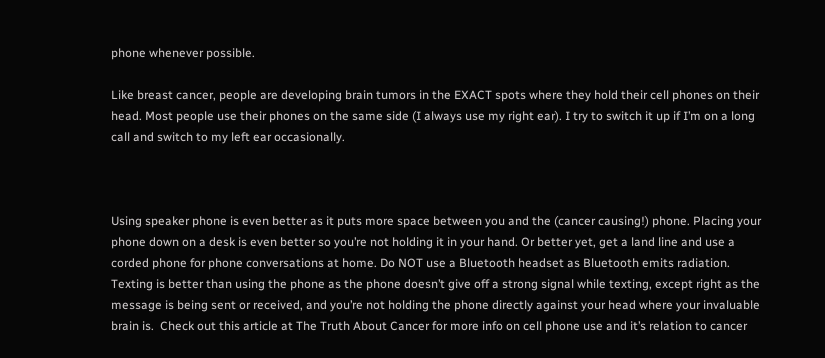phone whenever possible.

Like breast cancer, people are developing brain tumors in the EXACT spots where they hold their cell phones on their head. Most people use their phones on the same side (I always use my right ear). I try to switch it up if I’m on a long call and switch to my left ear occasionally.



Using speaker phone is even better as it puts more space between you and the (cancer causing!) phone. Placing your phone down on a desk is even better so you’re not holding it in your hand. Or better yet, get a land line and use a corded phone for phone conversations at home. Do NOT use a Bluetooth headset as Bluetooth emits radiation. Texting is better than using the phone as the phone doesn’t give off a strong signal while texting, except right as the message is being sent or received, and you’re not holding the phone directly against your head where your invaluable brain is.  Check out this article at The Truth About Cancer for more info on cell phone use and it’s relation to cancer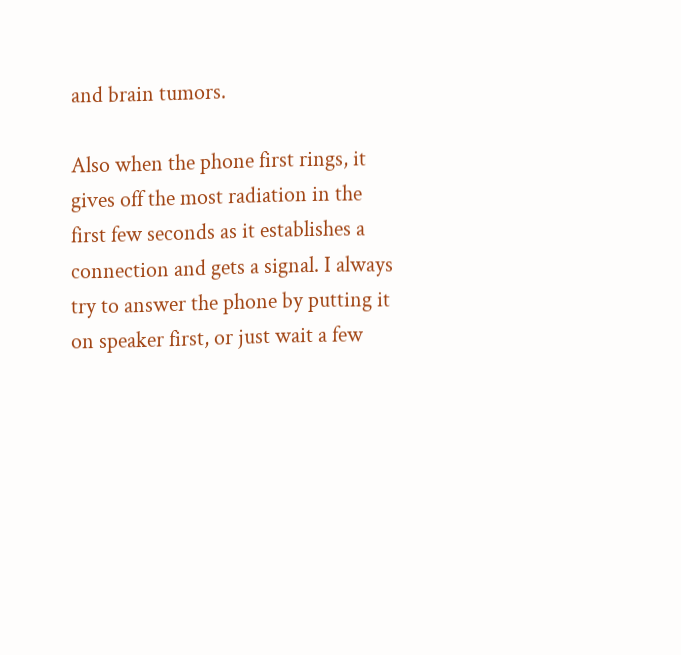and brain tumors.

Also when the phone first rings, it gives off the most radiation in the first few seconds as it establishes a connection and gets a signal. I always try to answer the phone by putting it on speaker first, or just wait a few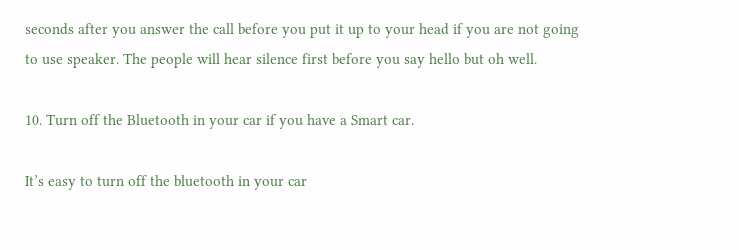seconds after you answer the call before you put it up to your head if you are not going to use speaker. The people will hear silence first before you say hello but oh well.

10. Turn off the Bluetooth in your car if you have a Smart car.

It’s easy to turn off the bluetooth in your car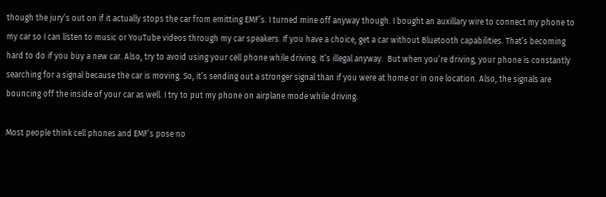though the jury’s out on if it actually stops the car from emitting EMF’s. I turned mine off anyway though. I bought an auxillary wire to connect my phone to my car so I can listen to music or YouTube videos through my car speakers. If you have a choice, get a car without Bluetooth capabilities. That’s becoming hard to do if you buy a new car. Also, try to avoid using your cell phone while driving. It’s illegal anyway.  But when you’re driving, your phone is constantly searching for a signal because the car is moving. So, it’s sending out a stronger signal than if you were at home or in one location. Also, the signals are bouncing off the inside of your car as well. I try to put my phone on airplane mode while driving.

Most people think cell phones and EMF’s pose no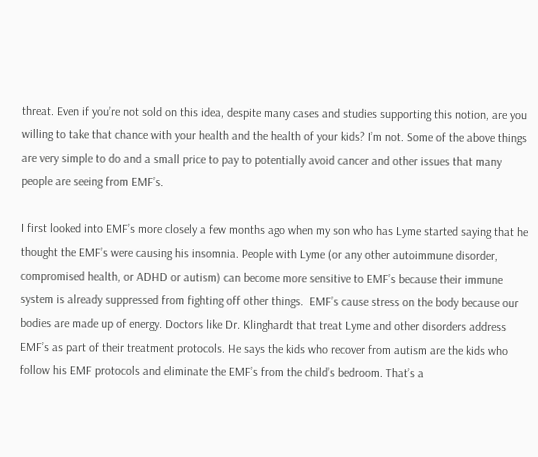threat. Even if you’re not sold on this idea, despite many cases and studies supporting this notion, are you willing to take that chance with your health and the health of your kids? I’m not. Some of the above things are very simple to do and a small price to pay to potentially avoid cancer and other issues that many people are seeing from EMF’s.

I first looked into EMF’s more closely a few months ago when my son who has Lyme started saying that he thought the EMF’s were causing his insomnia. People with Lyme (or any other autoimmune disorder, compromised health, or ADHD or autism) can become more sensitive to EMF’s because their immune system is already suppressed from fighting off other things.  EMF’s cause stress on the body because our bodies are made up of energy. Doctors like Dr. Klinghardt that treat Lyme and other disorders address EMF’s as part of their treatment protocols. He says the kids who recover from autism are the kids who follow his EMF protocols and eliminate the EMF’s from the child’s bedroom. That’s a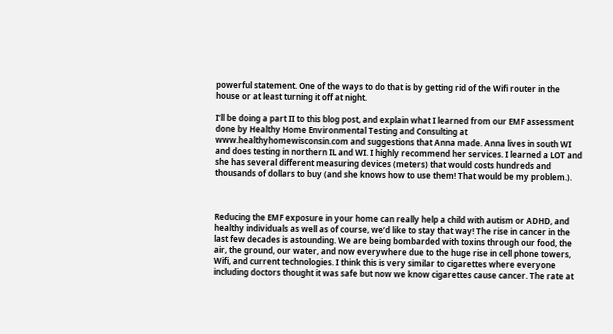powerful statement. One of the ways to do that is by getting rid of the Wifi router in the house or at least turning it off at night.

I’ll be doing a part II to this blog post, and explain what I learned from our EMF assessment done by Healthy Home Environmental Testing and Consulting at www.healthyhomewisconsin.com and suggestions that Anna made. Anna lives in south WI and does testing in northern IL and WI. I highly recommend her services. I learned a LOT and she has several different measuring devices (meters) that would costs hundreds and thousands of dollars to buy (and she knows how to use them! That would be my problem.).



Reducing the EMF exposure in your home can really help a child with autism or ADHD, and healthy individuals as well as of course, we’d like to stay that way! The rise in cancer in the last few decades is astounding. We are being bombarded with toxins through our food, the air, the ground, our water, and now everywhere due to the huge rise in cell phone towers, Wifi, and current technologies. I think this is very similar to cigarettes where everyone including doctors thought it was safe but now we know cigarettes cause cancer. The rate at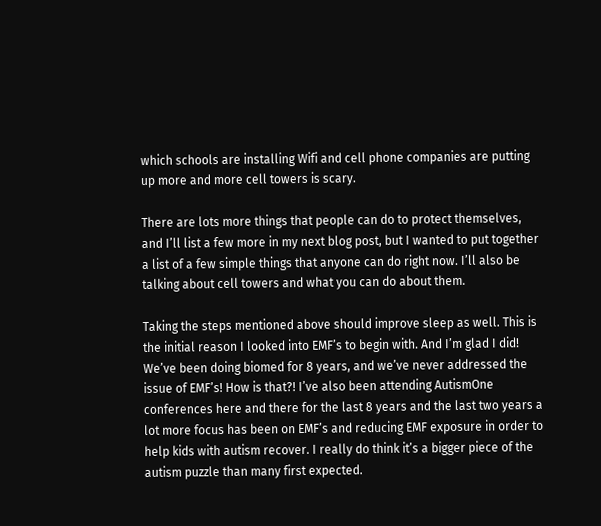which schools are installing Wifi and cell phone companies are putting up more and more cell towers is scary.

There are lots more things that people can do to protect themselves, and I’ll list a few more in my next blog post, but I wanted to put together a list of a few simple things that anyone can do right now. I’ll also be talking about cell towers and what you can do about them.

Taking the steps mentioned above should improve sleep as well. This is the initial reason I looked into EMF’s to begin with. And I’m glad I did! We’ve been doing biomed for 8 years, and we’ve never addressed the issue of EMF’s! How is that?! I’ve also been attending AutismOne conferences here and there for the last 8 years and the last two years a lot more focus has been on EMF’s and reducing EMF exposure in order to help kids with autism recover. I really do think it’s a bigger piece of the autism puzzle than many first expected.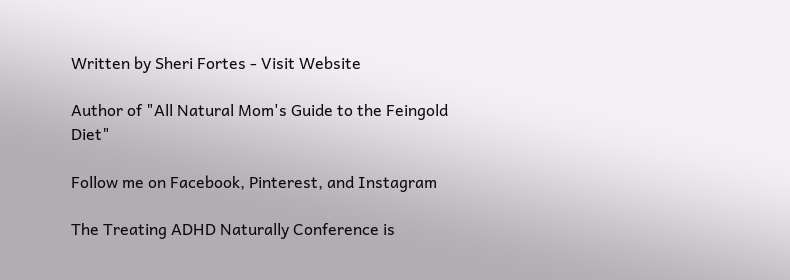Written by Sheri Fortes - Visit Website

Author of "All Natural Mom's Guide to the Feingold Diet"

Follow me on Facebook, Pinterest, and Instagram

The Treating ADHD Naturally Conference is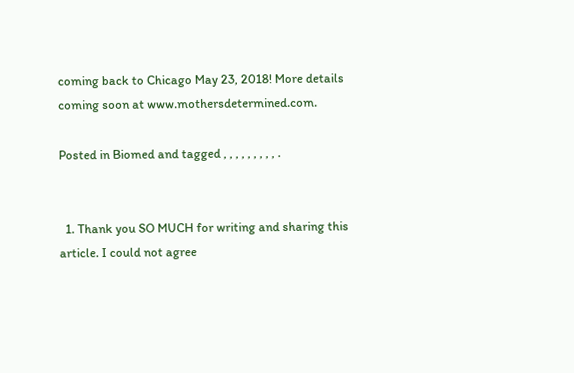coming back to Chicago May 23, 2018! More details coming soon at www.mothersdetermined.com.

Posted in Biomed and tagged , , , , , , , , , .


  1. Thank you SO MUCH for writing and sharing this article. I could not agree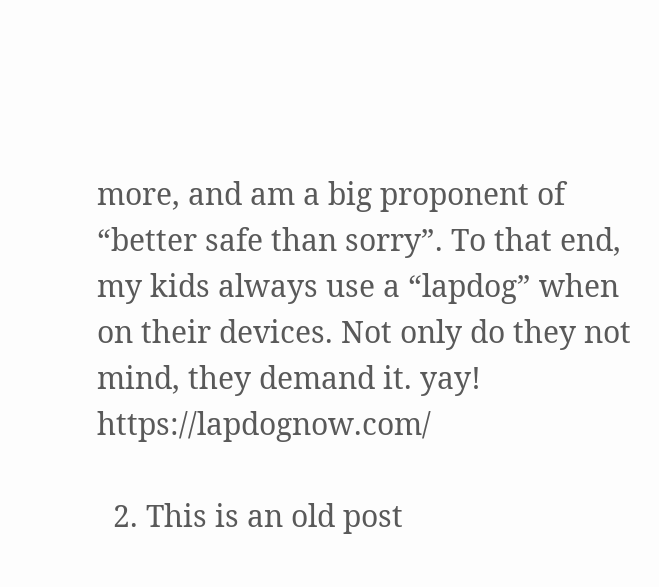more, and am a big proponent of “better safe than sorry”. To that end, my kids always use a “lapdog” when on their devices. Not only do they not mind, they demand it. yay! https://lapdognow.com/

  2. This is an old post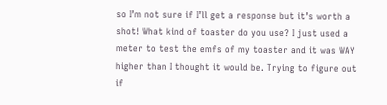so I’m not sure if I’ll get a response but it’s worth a shot! What kind of toaster do you use? I just used a meter to test the emfs of my toaster and it was WAY higher than I thought it would be. Trying to figure out if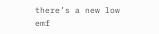there’s a new low emf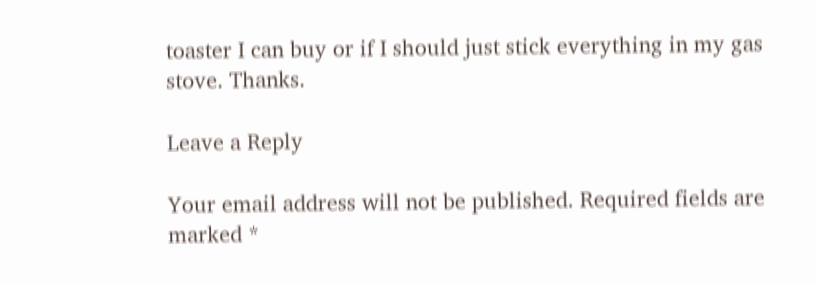toaster I can buy or if I should just stick everything in my gas stove. Thanks.

Leave a Reply

Your email address will not be published. Required fields are marked *